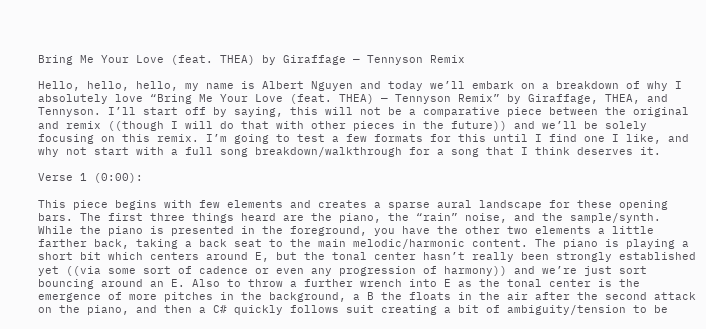Bring Me Your Love (feat. THEA) by Giraffage — Tennyson Remix

Hello, hello, hello, my name is Albert Nguyen and today we’ll embark on a breakdown of why I absolutely love “Bring Me Your Love (feat. THEA) — Tennyson Remix” by Giraffage, THEA, and Tennyson. I’ll start off by saying, this will not be a comparative piece between the original and remix ((though I will do that with other pieces in the future)) and we’ll be solely focusing on this remix. I’m going to test a few formats for this until I find one I like, and why not start with a full song breakdown/walkthrough for a song that I think deserves it.

Verse 1 (0:00):

This piece begins with few elements and creates a sparse aural landscape for these opening bars. The first three things heard are the piano, the “rain” noise, and the sample/synth. While the piano is presented in the foreground, you have the other two elements a little farther back, taking a back seat to the main melodic/harmonic content. The piano is playing a short bit which centers around E, but the tonal center hasn’t really been strongly established yet ((via some sort of cadence or even any progression of harmony)) and we’re just sort bouncing around an E. Also to throw a further wrench into E as the tonal center is the emergence of more pitches in the background, a B the floats in the air after the second attack on the piano, and then a C# quickly follows suit creating a bit of ambiguity/tension to be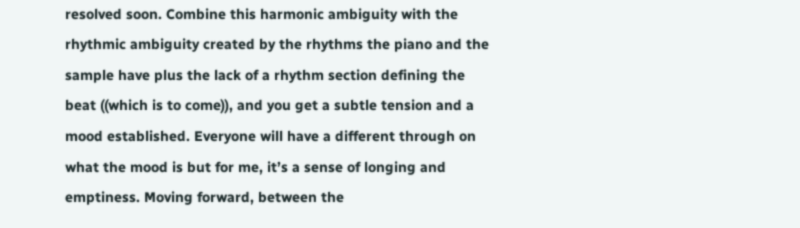resolved soon. Combine this harmonic ambiguity with the rhythmic ambiguity created by the rhythms the piano and the sample have plus the lack of a rhythm section defining the beat ((which is to come)), and you get a subtle tension and a mood established. Everyone will have a different through on what the mood is but for me, it’s a sense of longing and emptiness. Moving forward, between the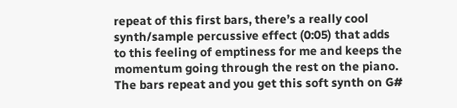repeat of this first bars, there’s a really cool synth/sample percussive effect (0:05) that adds to this feeling of emptiness for me and keeps the momentum going through the rest on the piano. The bars repeat and you get this soft synth on G#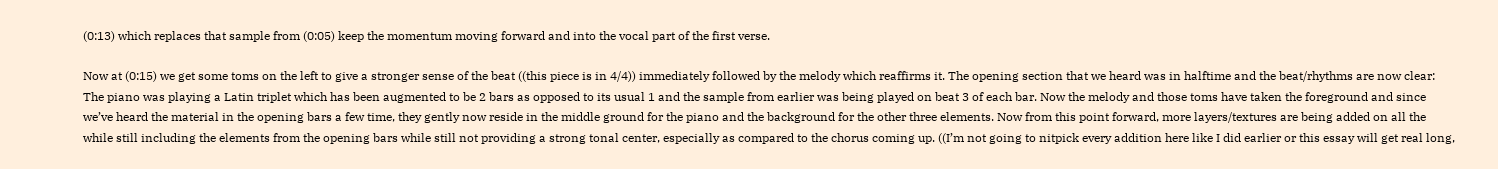(0:13) which replaces that sample from (0:05) keep the momentum moving forward and into the vocal part of the first verse.

Now at (0:15) we get some toms on the left to give a stronger sense of the beat ((this piece is in 4/4)) immediately followed by the melody which reaffirms it. The opening section that we heard was in halftime and the beat/rhythms are now clear: The piano was playing a Latin triplet which has been augmented to be 2 bars as opposed to its usual 1 and the sample from earlier was being played on beat 3 of each bar. Now the melody and those toms have taken the foreground and since we’ve heard the material in the opening bars a few time, they gently now reside in the middle ground for the piano and the background for the other three elements. Now from this point forward, more layers/textures are being added on all the while still including the elements from the opening bars while still not providing a strong tonal center, especially as compared to the chorus coming up. ((I’m not going to nitpick every addition here like I did earlier or this essay will get real long,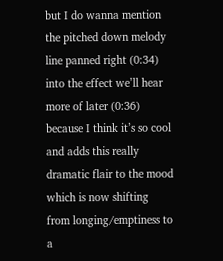but I do wanna mention the pitched down melody line panned right (0:34) into the effect we’ll hear more of later (0:36) because I think it’s so cool and adds this really dramatic flair to the mood which is now shifting from longing/emptiness to a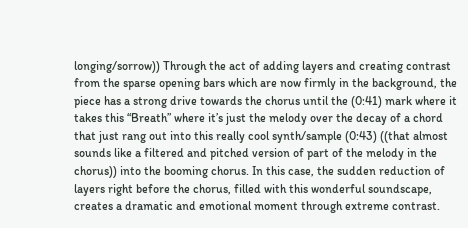longing/sorrow)) Through the act of adding layers and creating contrast from the sparse opening bars which are now firmly in the background, the piece has a strong drive towards the chorus until the (0:41) mark where it takes this “Breath” where it’s just the melody over the decay of a chord that just rang out into this really cool synth/sample (0:43) ((that almost sounds like a filtered and pitched version of part of the melody in the chorus)) into the booming chorus. In this case, the sudden reduction of layers right before the chorus, filled with this wonderful soundscape, creates a dramatic and emotional moment through extreme contrast.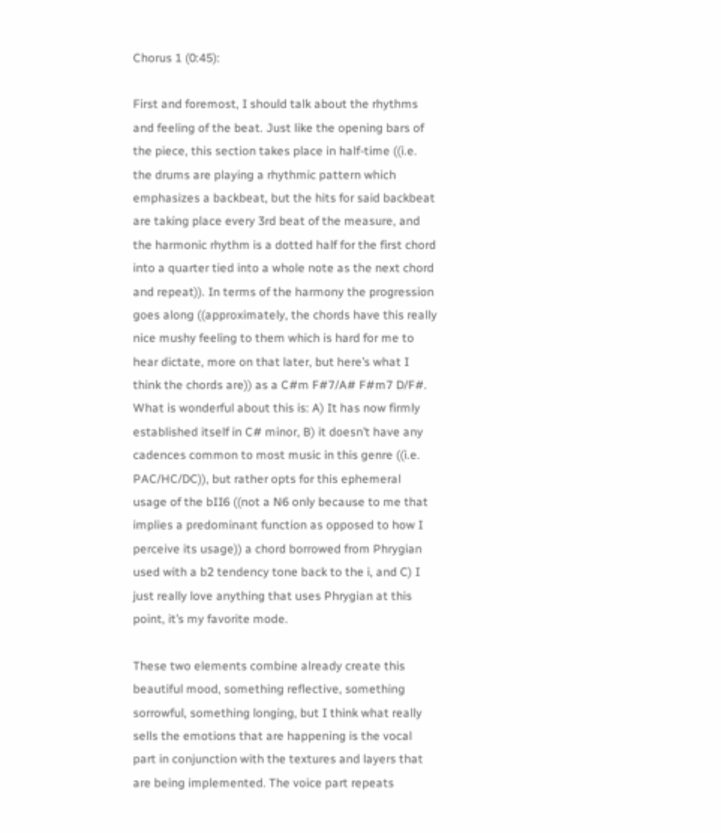Chorus 1 (0:45):

First and foremost, I should talk about the rhythms and feeling of the beat. Just like the opening bars of the piece, this section takes place in half-time ((i.e. the drums are playing a rhythmic pattern which emphasizes a backbeat, but the hits for said backbeat are taking place every 3rd beat of the measure, and the harmonic rhythm is a dotted half for the first chord into a quarter tied into a whole note as the next chord and repeat)). In terms of the harmony the progression goes along ((approximately, the chords have this really nice mushy feeling to them which is hard for me to hear dictate, more on that later, but here’s what I think the chords are)) as a C#m F#7/A# F#m7 D/F#. What is wonderful about this is: A) It has now firmly established itself in C# minor, B) it doesn’t have any cadences common to most music in this genre ((i.e. PAC/HC/DC)), but rather opts for this ephemeral usage of the bII6 ((not a N6 only because to me that implies a predominant function as opposed to how I perceive its usage)) a chord borrowed from Phrygian used with a b2 tendency tone back to the i, and C) I just really love anything that uses Phrygian at this point, it’s my favorite mode.

These two elements combine already create this beautiful mood, something reflective, something sorrowful, something longing, but I think what really sells the emotions that are happening is the vocal part in conjunction with the textures and layers that are being implemented. The voice part repeats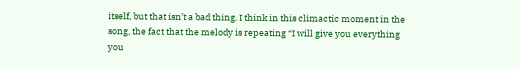itself, but that isn’t a bad thing. I think in this climactic moment in the song, the fact that the melody is repeating “I will give you everything you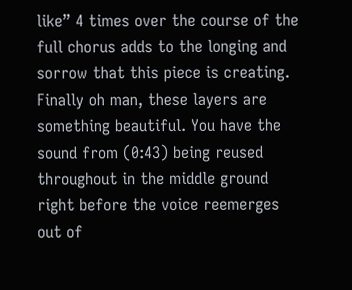like” 4 times over the course of the full chorus adds to the longing and sorrow that this piece is creating. Finally oh man, these layers are something beautiful. You have the sound from (0:43) being reused throughout in the middle ground right before the voice reemerges out of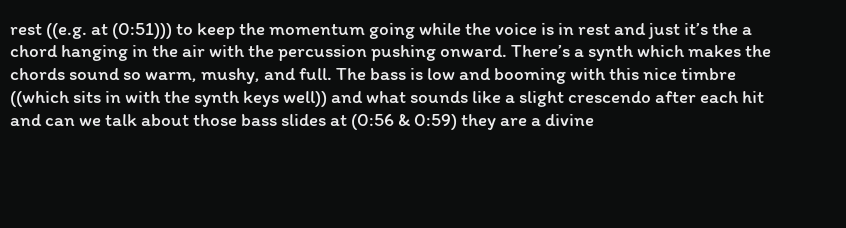rest ((e.g. at (0:51))) to keep the momentum going while the voice is in rest and just it’s the a chord hanging in the air with the percussion pushing onward. There’s a synth which makes the chords sound so warm, mushy, and full. The bass is low and booming with this nice timbre ((which sits in with the synth keys well)) and what sounds like a slight crescendo after each hit and can we talk about those bass slides at (0:56 & 0:59) they are a divine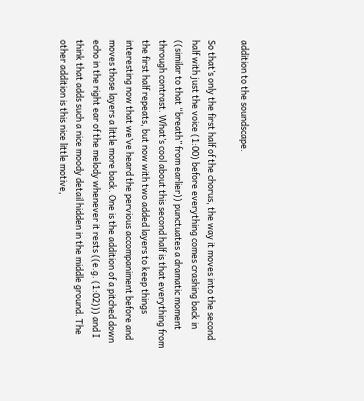addition to the soundscape.

So that’s only the first half of the chorus, the way it moves into the second half with just the voice (1:00) before everything comes crashing back in ((similar to that “breath” from earlier)) punctuates a dramatic moment through contrast. What’s cool about this second half is that everything from the first half repeats, but now with two added layers to keep things interesting now that we’ve heard the pervious accompaniment before and moves those layers a little more back. One is the addition of a pitched down echo in the right ear of the melody whenever it rests ((e.g. (1:02))) and I think that adds such a nice moody detail hidden in the middle ground. The other addition is this nice little motive,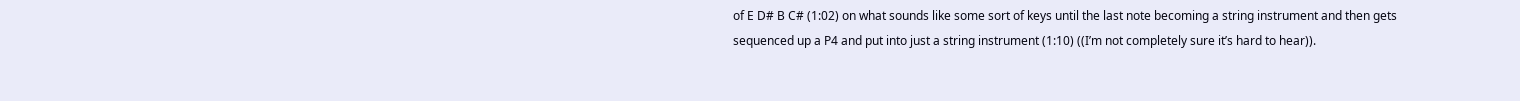of E D# B C# (1:02) on what sounds like some sort of keys until the last note becoming a string instrument and then gets sequenced up a P4 and put into just a string instrument (1:10) ((I’m not completely sure it’s hard to hear)).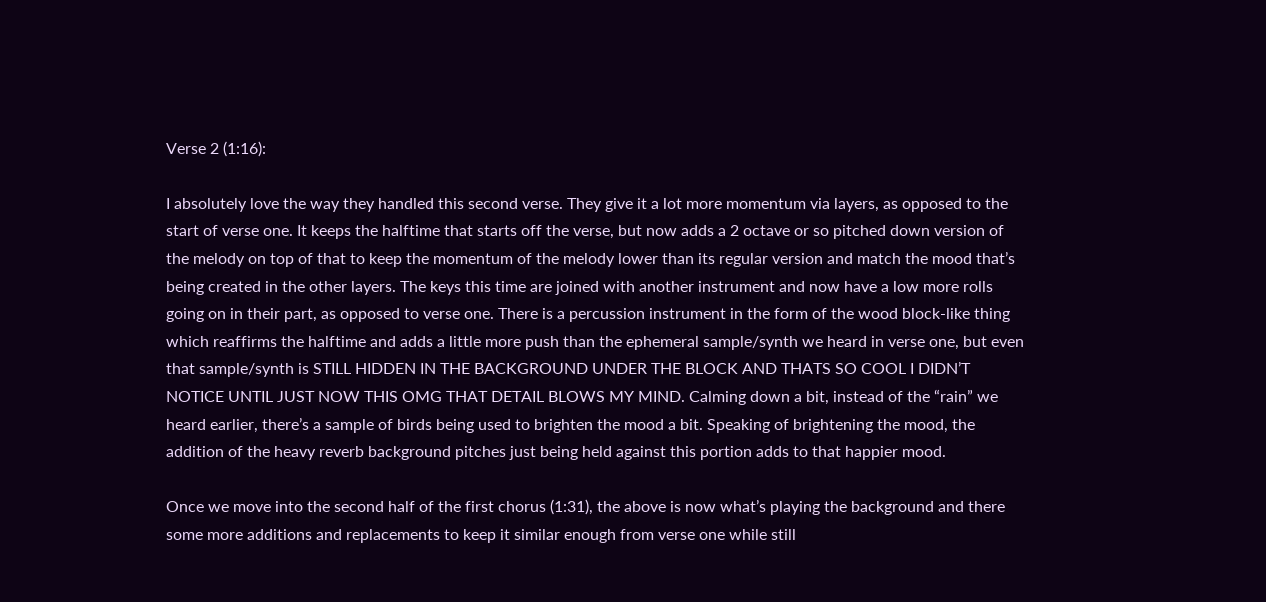Verse 2 (1:16):

I absolutely love the way they handled this second verse. They give it a lot more momentum via layers, as opposed to the start of verse one. It keeps the halftime that starts off the verse, but now adds a 2 octave or so pitched down version of the melody on top of that to keep the momentum of the melody lower than its regular version and match the mood that’s being created in the other layers. The keys this time are joined with another instrument and now have a low more rolls going on in their part, as opposed to verse one. There is a percussion instrument in the form of the wood block-like thing which reaffirms the halftime and adds a little more push than the ephemeral sample/synth we heard in verse one, but even that sample/synth is STILL HIDDEN IN THE BACKGROUND UNDER THE BLOCK AND THATS SO COOL I DIDN’T NOTICE UNTIL JUST NOW THIS OMG THAT DETAIL BLOWS MY MIND. Calming down a bit, instead of the “rain” we heard earlier, there’s a sample of birds being used to brighten the mood a bit. Speaking of brightening the mood, the addition of the heavy reverb background pitches just being held against this portion adds to that happier mood.

Once we move into the second half of the first chorus (1:31), the above is now what’s playing the background and there some more additions and replacements to keep it similar enough from verse one while still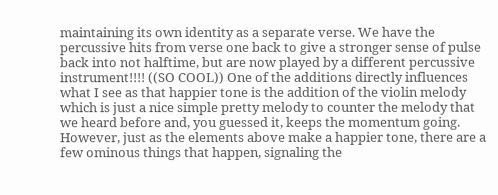maintaining its own identity as a separate verse. We have the percussive hits from verse one back to give a stronger sense of pulse back into not halftime, but are now played by a different percussive instrument!!!! ((SO COOL)) One of the additions directly influences what I see as that happier tone is the addition of the violin melody which is just a nice simple pretty melody to counter the melody that we heard before and, you guessed it, keeps the momentum going. However, just as the elements above make a happier tone, there are a few ominous things that happen, signaling the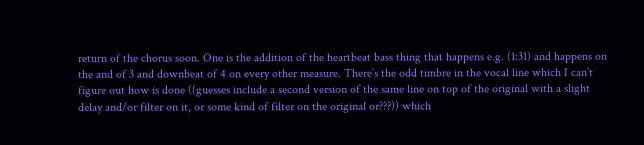return of the chorus soon. One is the addition of the heartbeat bass thing that happens e.g. (1:31) and happens on the and of 3 and downbeat of 4 on every other measure. There’s the odd timbre in the vocal line which I can’t figure out how is done ((guesses include a second version of the same line on top of the original with a slight delay and/or filter on it, or some kind of filter on the original or???)) which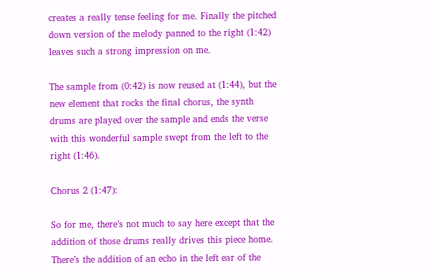creates a really tense feeling for me. Finally the pitched down version of the melody panned to the right (1:42) leaves such a strong impression on me.

The sample from (0:42) is now reused at (1:44), but the new element that rocks the final chorus, the synth drums are played over the sample and ends the verse with this wonderful sample swept from the left to the right (1:46).

Chorus 2 (1:47):

So for me, there’s not much to say here except that the addition of those drums really drives this piece home. There’s the addition of an echo in the left ear of the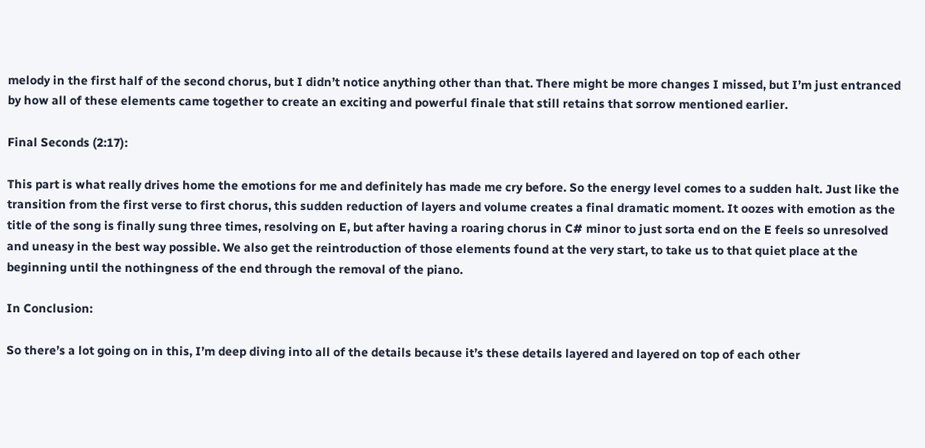melody in the first half of the second chorus, but I didn’t notice anything other than that. There might be more changes I missed, but I’m just entranced by how all of these elements came together to create an exciting and powerful finale that still retains that sorrow mentioned earlier.

Final Seconds (2:17):

This part is what really drives home the emotions for me and definitely has made me cry before. So the energy level comes to a sudden halt. Just like the transition from the first verse to first chorus, this sudden reduction of layers and volume creates a final dramatic moment. It oozes with emotion as the title of the song is finally sung three times, resolving on E, but after having a roaring chorus in C# minor to just sorta end on the E feels so unresolved and uneasy in the best way possible. We also get the reintroduction of those elements found at the very start, to take us to that quiet place at the beginning until the nothingness of the end through the removal of the piano.

In Conclusion:

So there’s a lot going on in this, I’m deep diving into all of the details because it’s these details layered and layered on top of each other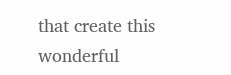that create this wonderful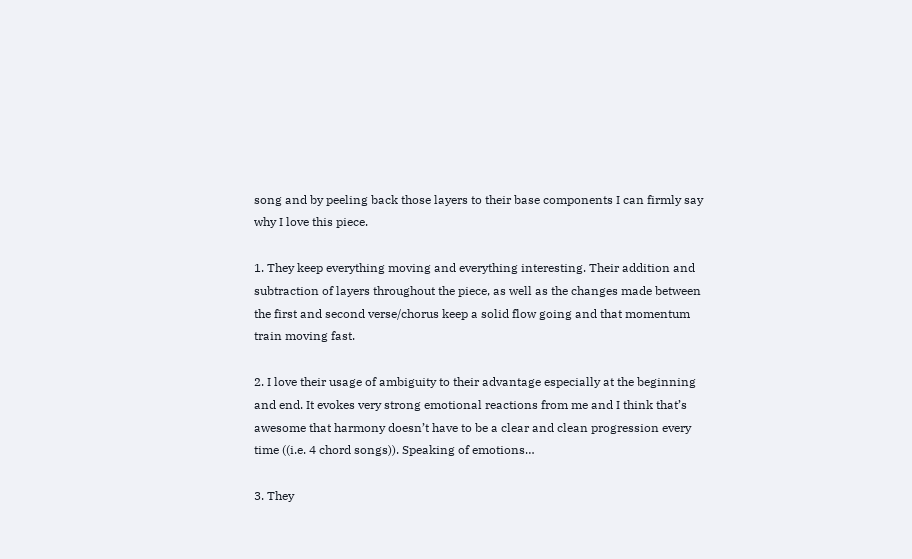song and by peeling back those layers to their base components I can firmly say why I love this piece.

1. They keep everything moving and everything interesting. Their addition and subtraction of layers throughout the piece, as well as the changes made between the first and second verse/chorus keep a solid flow going and that momentum train moving fast.

2. I love their usage of ambiguity to their advantage especially at the beginning and end. It evokes very strong emotional reactions from me and I think that’s awesome that harmony doesn’t have to be a clear and clean progression every time ((i.e. 4 chord songs)). Speaking of emotions…

3. They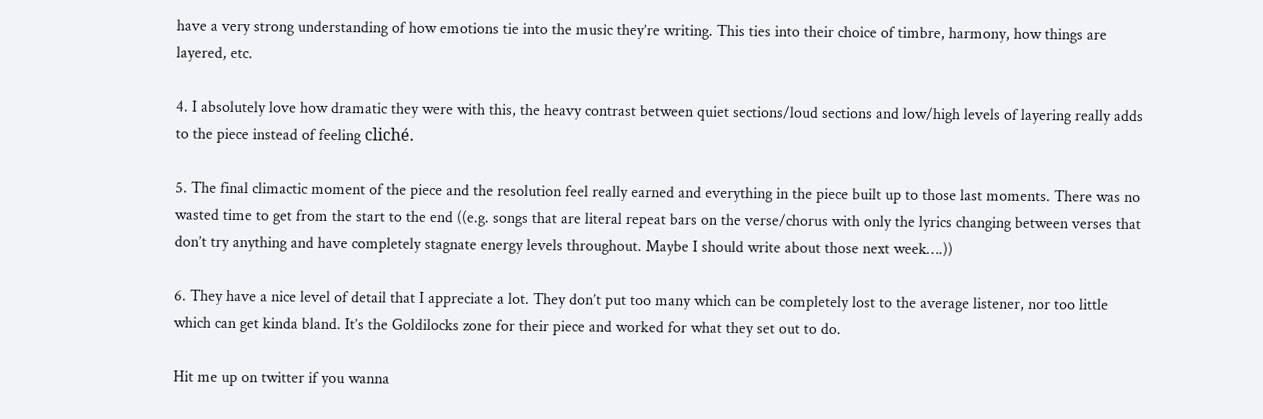have a very strong understanding of how emotions tie into the music they’re writing. This ties into their choice of timbre, harmony, how things are layered, etc.

4. I absolutely love how dramatic they were with this, the heavy contrast between quiet sections/loud sections and low/high levels of layering really adds to the piece instead of feeling cliché.

5. The final climactic moment of the piece and the resolution feel really earned and everything in the piece built up to those last moments. There was no wasted time to get from the start to the end ((e.g. songs that are literal repeat bars on the verse/chorus with only the lyrics changing between verses that don’t try anything and have completely stagnate energy levels throughout. Maybe I should write about those next week….))

6. They have a nice level of detail that I appreciate a lot. They don’t put too many which can be completely lost to the average listener, nor too little which can get kinda bland. It’s the Goldilocks zone for their piece and worked for what they set out to do.

Hit me up on twitter if you wanna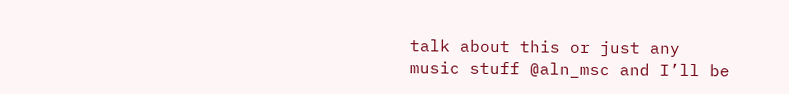talk about this or just any music stuff @aln_msc and I’ll be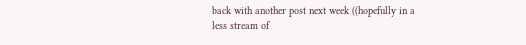back with another post next week ((hopefully in a less stream of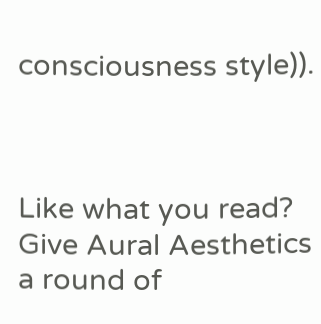consciousness style)).



Like what you read? Give Aural Aesthetics a round of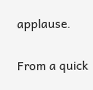applause.

From a quick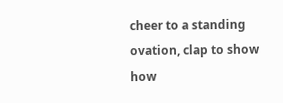cheer to a standing ovation, clap to show how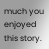much you enjoyed this story.